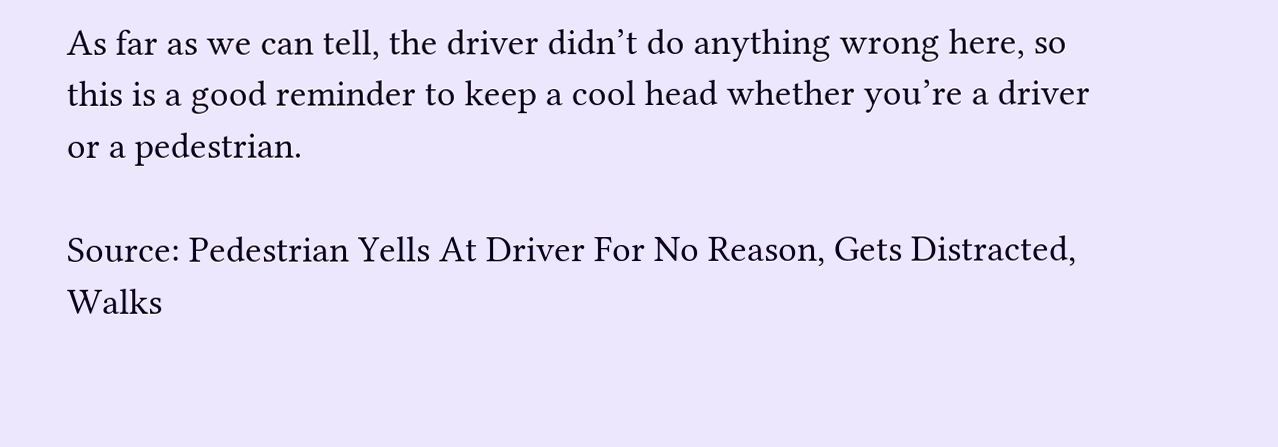As far as we can tell, the driver didn’t do anything wrong here, so this is a good reminder to keep a cool head whether you’re a driver or a pedestrian.

Source: Pedestrian Yells At Driver For No Reason, Gets Distracted, Walks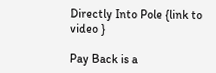Directly Into Pole {link to video }

Pay Back is a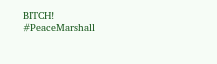BITCH!                                                    #PeaceMarshall